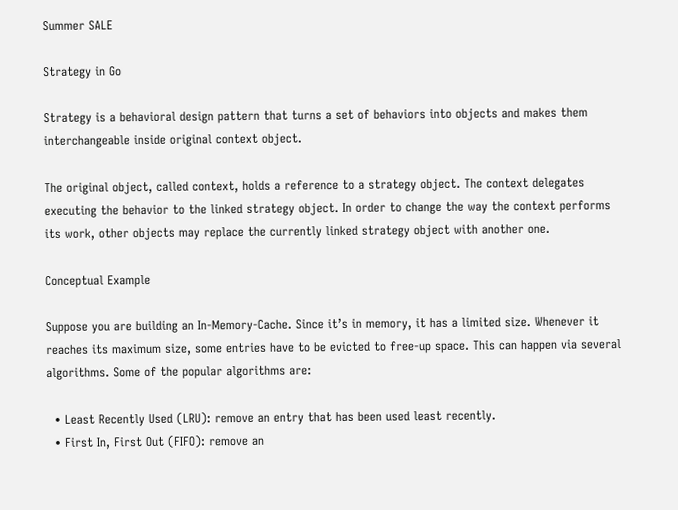Summer SALE

Strategy in Go

Strategy is a behavioral design pattern that turns a set of behaviors into objects and makes them interchangeable inside original context object.

The original object, called context, holds a reference to a strategy object. The context delegates executing the behavior to the linked strategy object. In order to change the way the context performs its work, other objects may replace the currently linked strategy object with another one.

Conceptual Example

Suppose you are building an In-Memory-Cache. Since it’s in memory, it has a limited size. Whenever it reaches its maximum size, some entries have to be evicted to free-up space. This can happen via several algorithms. Some of the popular algorithms are:

  • Least Recently Used (LRU): remove an entry that has been used least recently.
  • First In, First Out (FIFO): remove an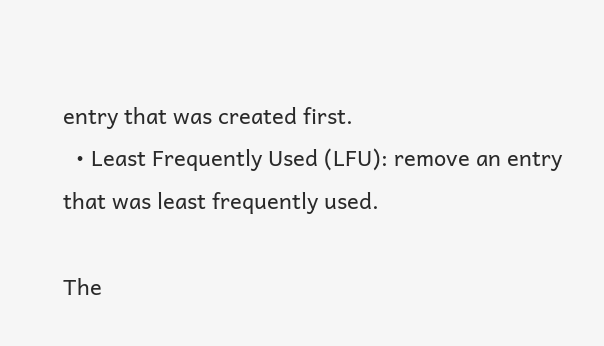entry that was created first.
  • Least Frequently Used (LFU): remove an entry that was least frequently used.

The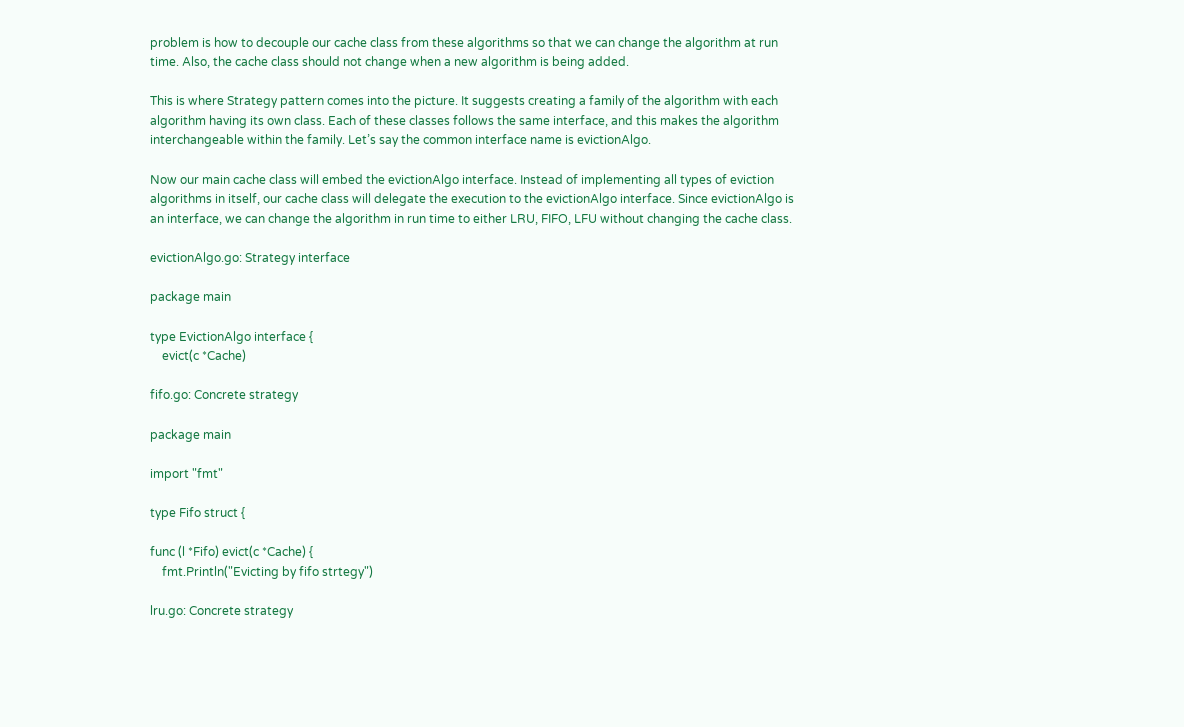problem is how to decouple our cache class from these algorithms so that we can change the algorithm at run time. Also, the cache class should not change when a new algorithm is being added.

This is where Strategy pattern comes into the picture. It suggests creating a family of the algorithm with each algorithm having its own class. Each of these classes follows the same interface, and this makes the algorithm interchangeable within the family. Let’s say the common interface name is evictionAlgo.

Now our main cache class will embed the evictionAlgo interface. Instead of implementing all types of eviction algorithms in itself, our cache class will delegate the execution to the evictionAlgo interface. Since evictionAlgo is an interface, we can change the algorithm in run time to either LRU, FIFO, LFU without changing the cache class.

evictionAlgo.go: Strategy interface

package main

type EvictionAlgo interface {
    evict(c *Cache)

fifo.go: Concrete strategy

package main

import "fmt"

type Fifo struct {

func (l *Fifo) evict(c *Cache) {
    fmt.Println("Evicting by fifo strtegy")

lru.go: Concrete strategy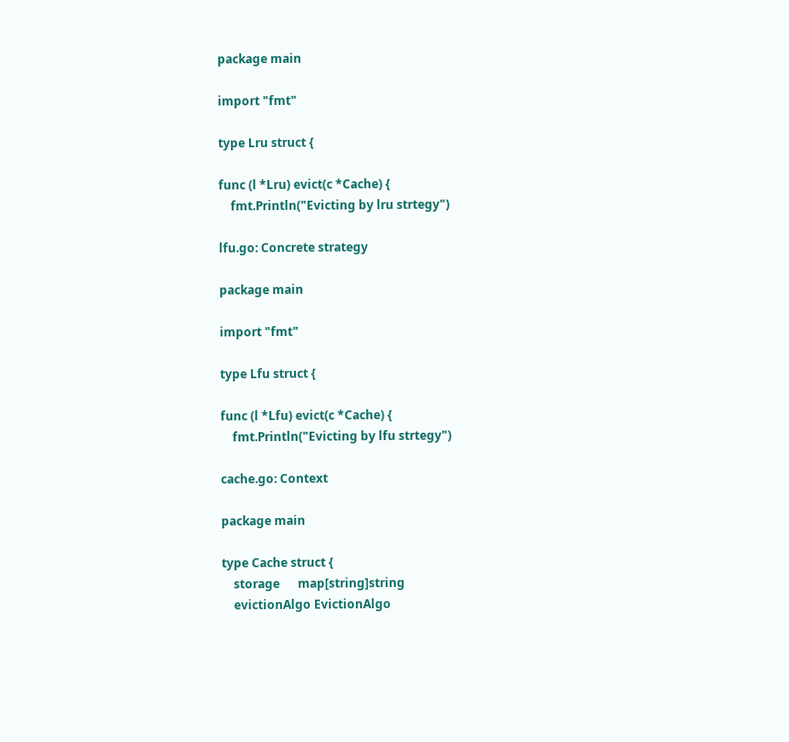package main

import "fmt"

type Lru struct {

func (l *Lru) evict(c *Cache) {
    fmt.Println("Evicting by lru strtegy")

lfu.go: Concrete strategy

package main

import "fmt"

type Lfu struct {

func (l *Lfu) evict(c *Cache) {
    fmt.Println("Evicting by lfu strtegy")

cache.go: Context

package main

type Cache struct {
    storage      map[string]string
    evictionAlgo EvictionAlgo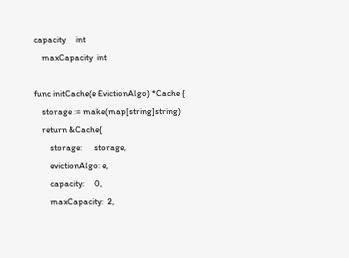capacity     int
    maxCapacity  int

func initCache(e EvictionAlgo) *Cache {
    storage := make(map[string]string)
    return &Cache{
        storage:      storage,
        evictionAlgo: e,
        capacity:     0,
        maxCapacity:  2,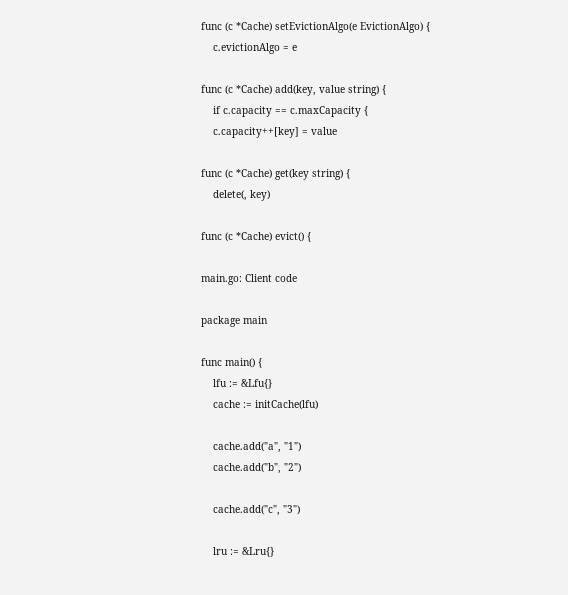func (c *Cache) setEvictionAlgo(e EvictionAlgo) {
    c.evictionAlgo = e

func (c *Cache) add(key, value string) {
    if c.capacity == c.maxCapacity {
    c.capacity++[key] = value

func (c *Cache) get(key string) {
    delete(, key)

func (c *Cache) evict() {

main.go: Client code

package main

func main() {
    lfu := &Lfu{}
    cache := initCache(lfu)

    cache.add("a", "1")
    cache.add("b", "2")

    cache.add("c", "3")

    lru := &Lru{}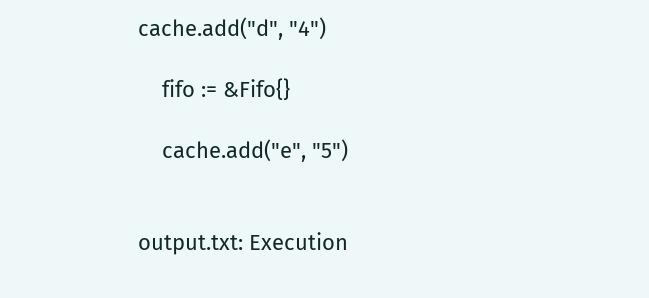cache.add("d", "4")

    fifo := &Fifo{}

    cache.add("e", "5")


output.txt: Execution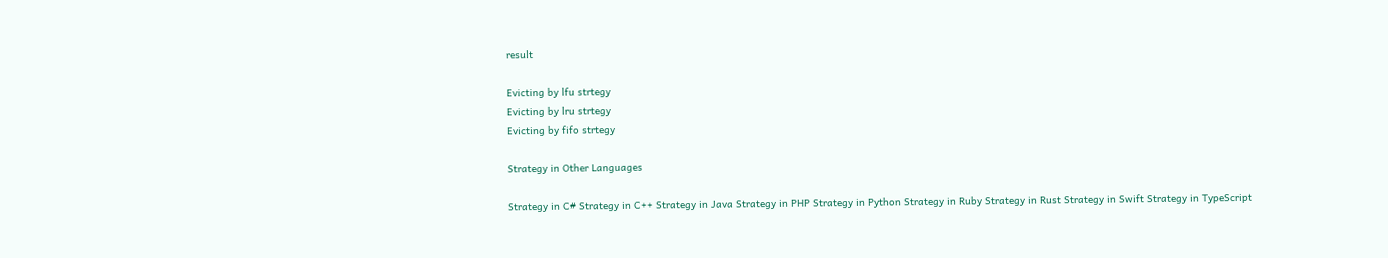result

Evicting by lfu strtegy
Evicting by lru strtegy
Evicting by fifo strtegy

Strategy in Other Languages

Strategy in C# Strategy in C++ Strategy in Java Strategy in PHP Strategy in Python Strategy in Ruby Strategy in Rust Strategy in Swift Strategy in TypeScript